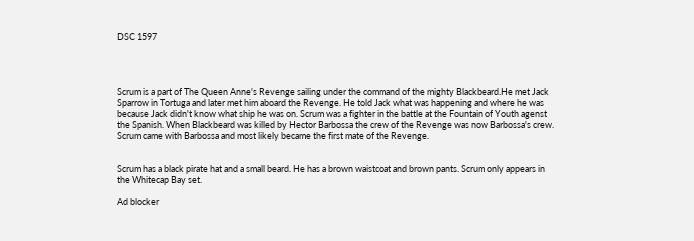DSC 1597




Scrum is a part of The Queen Anne's Revenge sailing under the command of the mighty Blackbeard.He met Jack Sparrow in Tortuga and later met him aboard the Revenge. He told Jack what was happening and where he was because Jack didn't know what ship he was on. Scrum was a fighter in the battle at the Fountain of Youth agenst the Spanish. When Blackbeard was killed by Hector Barbossa the crew of the Revenge was now Barbossa's crew. Scrum came with Barbossa and most likely became the first mate of the Revenge.


Scrum has a black pirate hat and a small beard. He has a brown waistcoat and brown pants. Scrum only appears in the Whitecap Bay set.

Ad blocker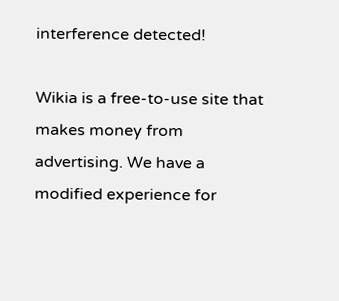interference detected!

Wikia is a free-to-use site that makes money from advertising. We have a modified experience for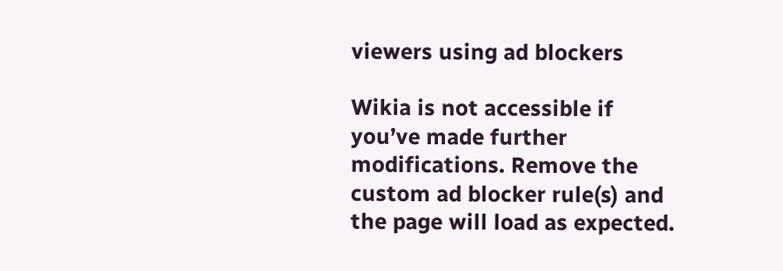viewers using ad blockers

Wikia is not accessible if you’ve made further modifications. Remove the custom ad blocker rule(s) and the page will load as expected.